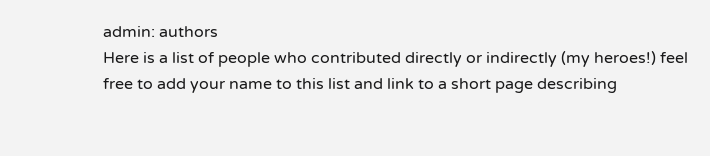admin: authors
Here is a list of people who contributed directly or indirectly (my heroes!) feel free to add your name to this list and link to a short page describing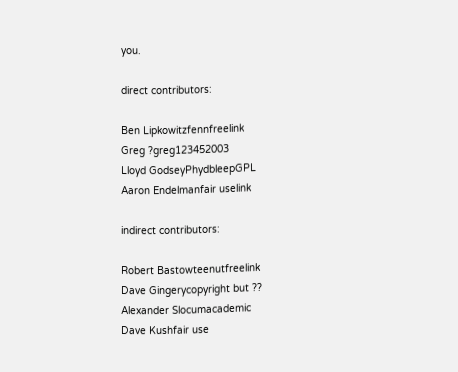you.

direct contributors:

Ben Lipkowitzfennfreelink
Greg ?greg123452003
Lloyd GodseyPhydbleepGPL
Aaron Endelmanfair uselink

indirect contributors:

Robert Bastowteenutfreelink
Dave Gingerycopyright but ??
Alexander Slocumacademic
Dave Kushfair use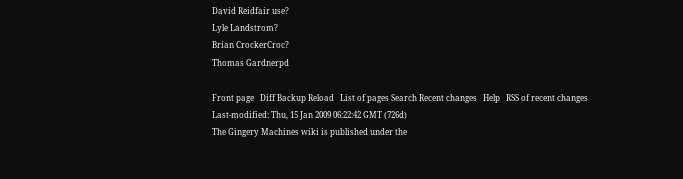David Reidfair use?
Lyle Landstrom?
Brian CrockerCroc?
Thomas Gardnerpd

Front page   Diff Backup Reload   List of pages Search Recent changes   Help   RSS of recent changes
Last-modified: Thu, 15 Jan 2009 06:22:42 GMT (726d)
The Gingery Machines wiki is published under the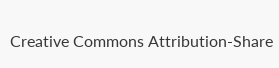Creative Commons Attribution-Share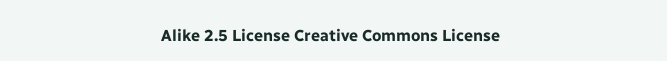Alike 2.5 License Creative Commons License